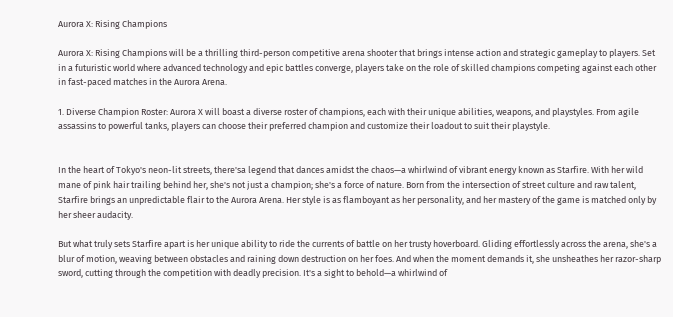Aurora X: Rising Champions

Aurora X: Rising Champions will be a thrilling third-person competitive arena shooter that brings intense action and strategic gameplay to players. Set in a futuristic world where advanced technology and epic battles converge, players take on the role of skilled champions competing against each other in fast-paced matches in the Aurora Arena.

1. Diverse Champion Roster: Aurora X will boast a diverse roster of champions, each with their unique abilities, weapons, and playstyles. From agile assassins to powerful tanks, players can choose their preferred champion and customize their loadout to suit their playstyle.


In the heart of Tokyo's neon-lit streets, there'sa legend that dances amidst the chaos—a whirlwind of vibrant energy known as Starfire. With her wild mane of pink hair trailing behind her, she's not just a champion; she's a force of nature. Born from the intersection of street culture and raw talent, Starfire brings an unpredictable flair to the Aurora Arena. Her style is as flamboyant as her personality, and her mastery of the game is matched only by her sheer audacity.

But what truly sets Starfire apart is her unique ability to ride the currents of battle on her trusty hoverboard. Gliding effortlessly across the arena, she's a blur of motion, weaving between obstacles and raining down destruction on her foes. And when the moment demands it, she unsheathes her razor-sharp sword, cutting through the competition with deadly precision. It's a sight to behold—a whirlwind of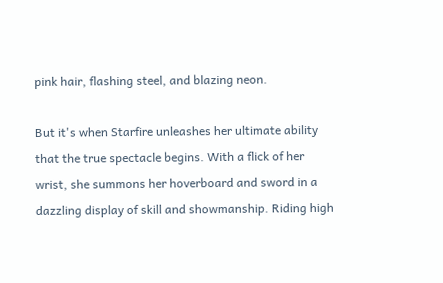pink hair, flashing steel, and blazing neon.

But it's when Starfire unleashes her ultimate ability that the true spectacle begins. With a flick of her wrist, she summons her hoverboard and sword in a dazzling display of skill and showmanship. Riding high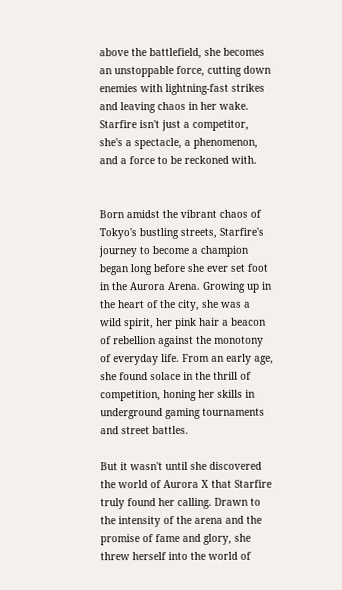above the battlefield, she becomes an unstoppable force, cutting down enemies with lightning-fast strikes and leaving chaos in her wake. Starfire isn't just a competitor, she's a spectacle, a phenomenon, and a force to be reckoned with.


Born amidst the vibrant chaos of Tokyo's bustling streets, Starfire's journey to become a champion began long before she ever set foot in the Aurora Arena. Growing up in the heart of the city, she was a wild spirit, her pink hair a beacon of rebellion against the monotony of everyday life. From an early age, she found solace in the thrill of competition, honing her skills in underground gaming tournaments and street battles.

But it wasn't until she discovered the world of Aurora X that Starfire truly found her calling. Drawn to the intensity of the arena and the promise of fame and glory, she threw herself into the world of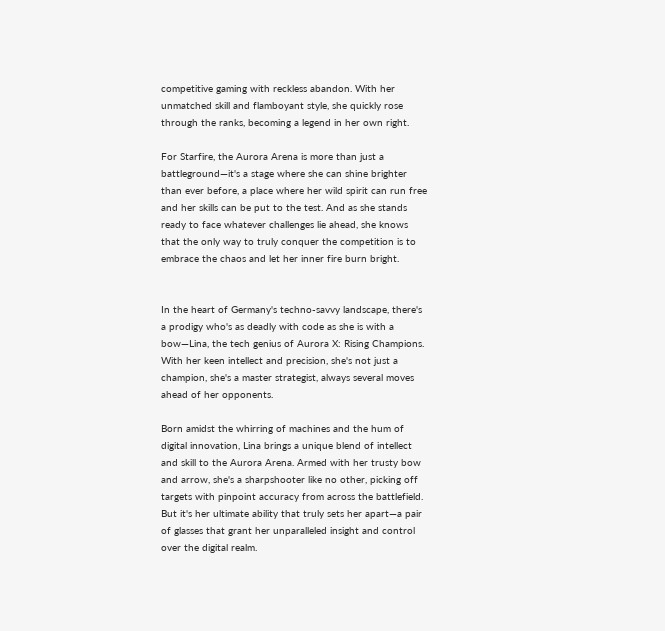competitive gaming with reckless abandon. With her unmatched skill and flamboyant style, she quickly rose through the ranks, becoming a legend in her own right.

For Starfire, the Aurora Arena is more than just a battleground—it's a stage where she can shine brighter than ever before, a place where her wild spirit can run free and her skills can be put to the test. And as she stands ready to face whatever challenges lie ahead, she knows that the only way to truly conquer the competition is to embrace the chaos and let her inner fire burn bright.


In the heart of Germany's techno-savvy landscape, there's a prodigy who's as deadly with code as she is with a bow—Lina, the tech genius of Aurora X: Rising Champions. With her keen intellect and precision, she's not just a champion, she's a master strategist, always several moves ahead of her opponents.

Born amidst the whirring of machines and the hum of digital innovation, Lina brings a unique blend of intellect and skill to the Aurora Arena. Armed with her trusty bow and arrow, she's a sharpshooter like no other, picking off targets with pinpoint accuracy from across the battlefield. But it's her ultimate ability that truly sets her apart—a pair of glasses that grant her unparalleled insight and control over the digital realm.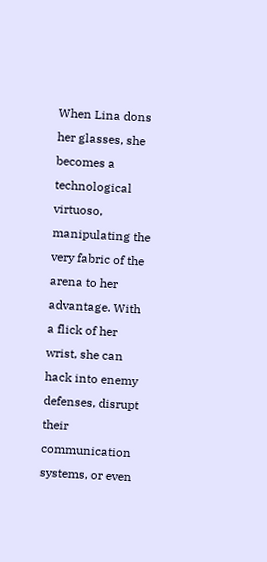When Lina dons her glasses, she becomes a technological virtuoso, manipulating the very fabric of the arena to her advantage. With a flick of her wrist, she can hack into enemy defenses, disrupt their communication systems, or even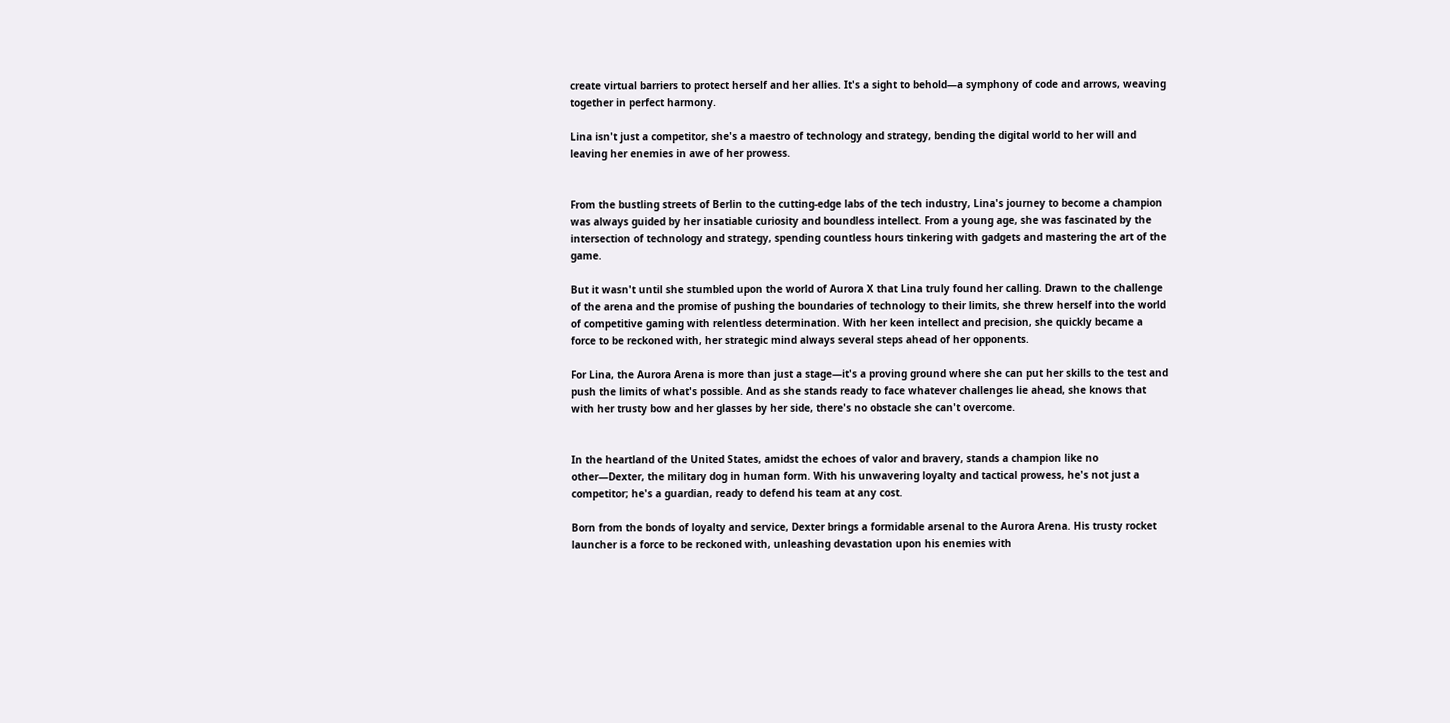create virtual barriers to protect herself and her allies. It's a sight to behold—a symphony of code and arrows, weaving together in perfect harmony.

Lina isn't just a competitor, she's a maestro of technology and strategy, bending the digital world to her will and leaving her enemies in awe of her prowess.


From the bustling streets of Berlin to the cutting-edge labs of the tech industry, Lina's journey to become a champion was always guided by her insatiable curiosity and boundless intellect. From a young age, she was fascinated by the intersection of technology and strategy, spending countless hours tinkering with gadgets and mastering the art of the game.

But it wasn't until she stumbled upon the world of Aurora X that Lina truly found her calling. Drawn to the challenge of the arena and the promise of pushing the boundaries of technology to their limits, she threw herself into the world of competitive gaming with relentless determination. With her keen intellect and precision, she quickly became a force to be reckoned with, her strategic mind always several steps ahead of her opponents.

For Lina, the Aurora Arena is more than just a stage—it's a proving ground where she can put her skills to the test and push the limits of what's possible. And as she stands ready to face whatever challenges lie ahead, she knows that with her trusty bow and her glasses by her side, there's no obstacle she can't overcome.


In the heartland of the United States, amidst the echoes of valor and bravery, stands a champion like no other—Dexter, the military dog in human form. With his unwavering loyalty and tactical prowess, he's not just a competitor; he's a guardian, ready to defend his team at any cost.

Born from the bonds of loyalty and service, Dexter brings a formidable arsenal to the Aurora Arena. His trusty rocket launcher is a force to be reckoned with, unleashing devastation upon his enemies with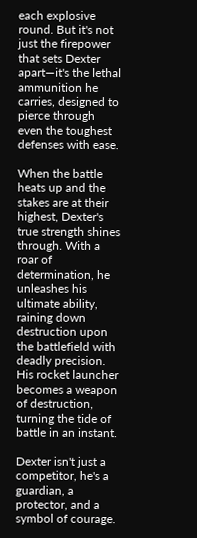each explosive round. But it's not just the firepower that sets Dexter apart—it's the lethal ammunition he carries, designed to pierce through even the toughest defenses with ease.

When the battle heats up and the stakes are at their highest, Dexter's true strength shines through. With a roar of determination, he unleashes his ultimate ability, raining down destruction upon the battlefield with deadly precision. His rocket launcher becomes a weapon of destruction, turning the tide of battle in an instant.

Dexter isn't just a competitor, he's a guardian, a protector, and a symbol of courage.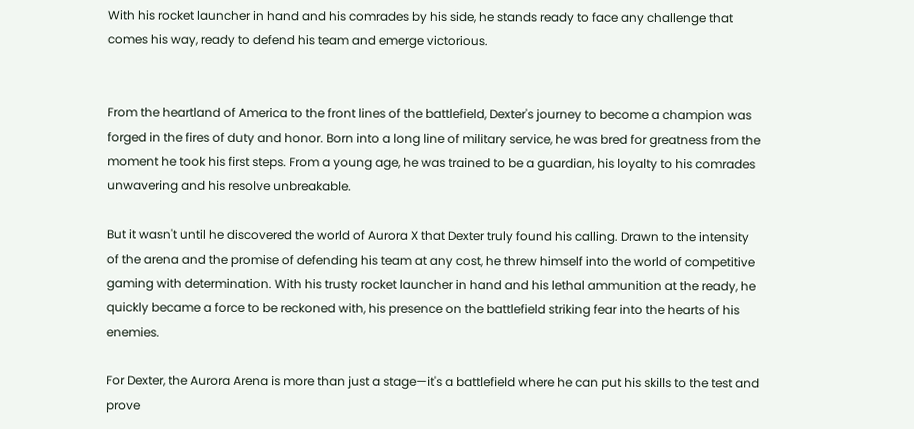With his rocket launcher in hand and his comrades by his side, he stands ready to face any challenge that comes his way, ready to defend his team and emerge victorious.


From the heartland of America to the front lines of the battlefield, Dexter's journey to become a champion was forged in the fires of duty and honor. Born into a long line of military service, he was bred for greatness from the moment he took his first steps. From a young age, he was trained to be a guardian, his loyalty to his comrades unwavering and his resolve unbreakable.

But it wasn't until he discovered the world of Aurora X that Dexter truly found his calling. Drawn to the intensity of the arena and the promise of defending his team at any cost, he threw himself into the world of competitive gaming with determination. With his trusty rocket launcher in hand and his lethal ammunition at the ready, he quickly became a force to be reckoned with, his presence on the battlefield striking fear into the hearts of his enemies.

For Dexter, the Aurora Arena is more than just a stage—it's a battlefield where he can put his skills to the test and prove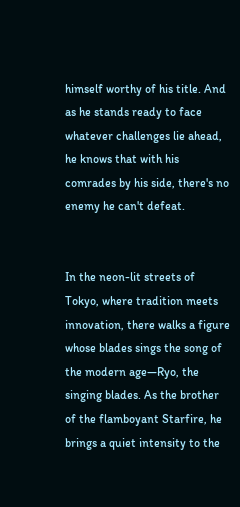himself worthy of his title. And as he stands ready to face whatever challenges lie ahead, he knows that with his comrades by his side, there's no enemy he can't defeat.


In the neon-lit streets of Tokyo, where tradition meets innovation, there walks a figure whose blades sings the song of the modern age—Ryo, the singing blades. As the brother of the flamboyant Starfire, he brings a quiet intensity to the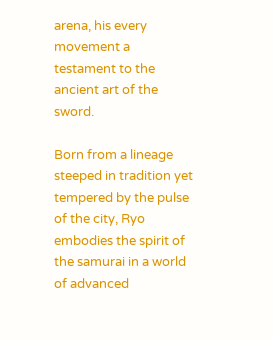arena, his every movement a testament to the ancient art of the sword.

Born from a lineage steeped in tradition yet tempered by the pulse of the city, Ryo embodies the spirit of the samurai in a world of advanced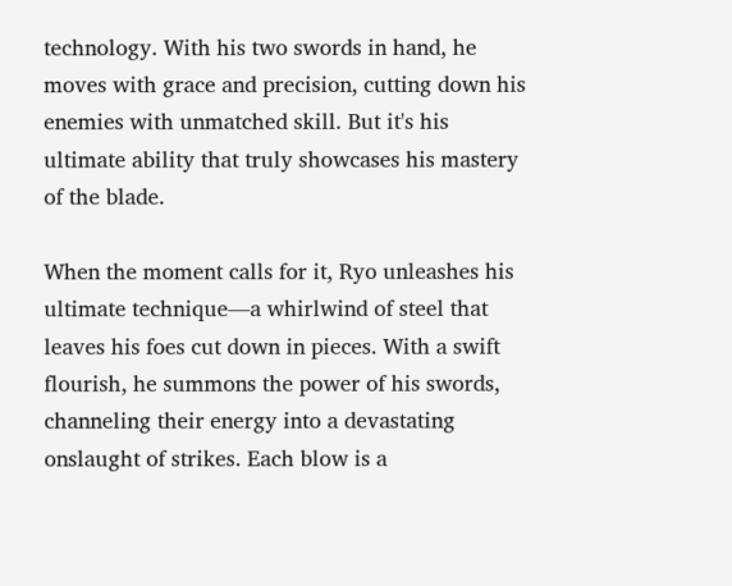technology. With his two swords in hand, he moves with grace and precision, cutting down his enemies with unmatched skill. But it's his ultimate ability that truly showcases his mastery of the blade.

When the moment calls for it, Ryo unleashes his ultimate technique—a whirlwind of steel that leaves his foes cut down in pieces. With a swift flourish, he summons the power of his swords, channeling their energy into a devastating onslaught of strikes. Each blow is a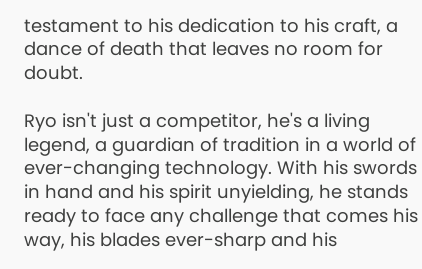testament to his dedication to his craft, a dance of death that leaves no room for doubt.

Ryo isn't just a competitor, he's a living legend, a guardian of tradition in a world of ever-changing technology. With his swords in hand and his spirit unyielding, he stands ready to face any challenge that comes his way, his blades ever-sharp and his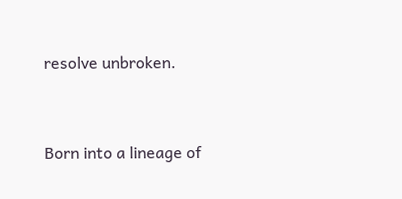resolve unbroken.


Born into a lineage of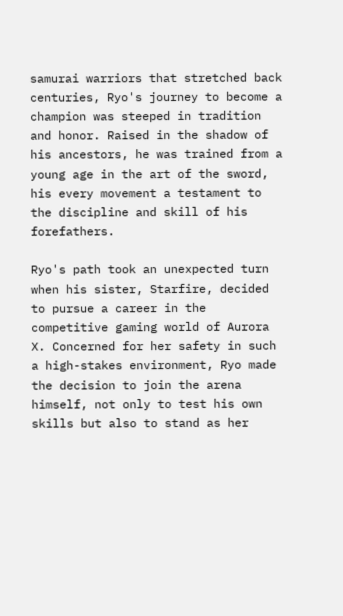samurai warriors that stretched back centuries, Ryo's journey to become a champion was steeped in tradition and honor. Raised in the shadow of his ancestors, he was trained from a young age in the art of the sword, his every movement a testament to the discipline and skill of his forefathers.

Ryo's path took an unexpected turn when his sister, Starfire, decided to pursue a career in the competitive gaming world of Aurora X. Concerned for her safety in such a high-stakes environment, Ryo made the decision to join the arena himself, not only to test his own skills but also to stand as her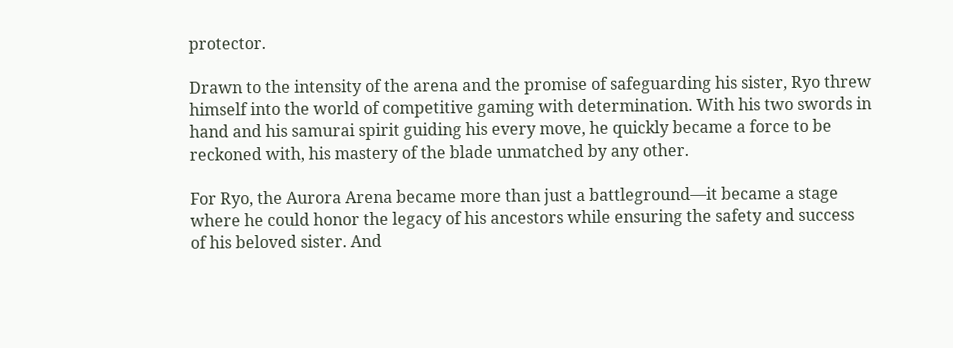protector.

Drawn to the intensity of the arena and the promise of safeguarding his sister, Ryo threw himself into the world of competitive gaming with determination. With his two swords in hand and his samurai spirit guiding his every move, he quickly became a force to be reckoned with, his mastery of the blade unmatched by any other.

For Ryo, the Aurora Arena became more than just a battleground—it became a stage where he could honor the legacy of his ancestors while ensuring the safety and success of his beloved sister. And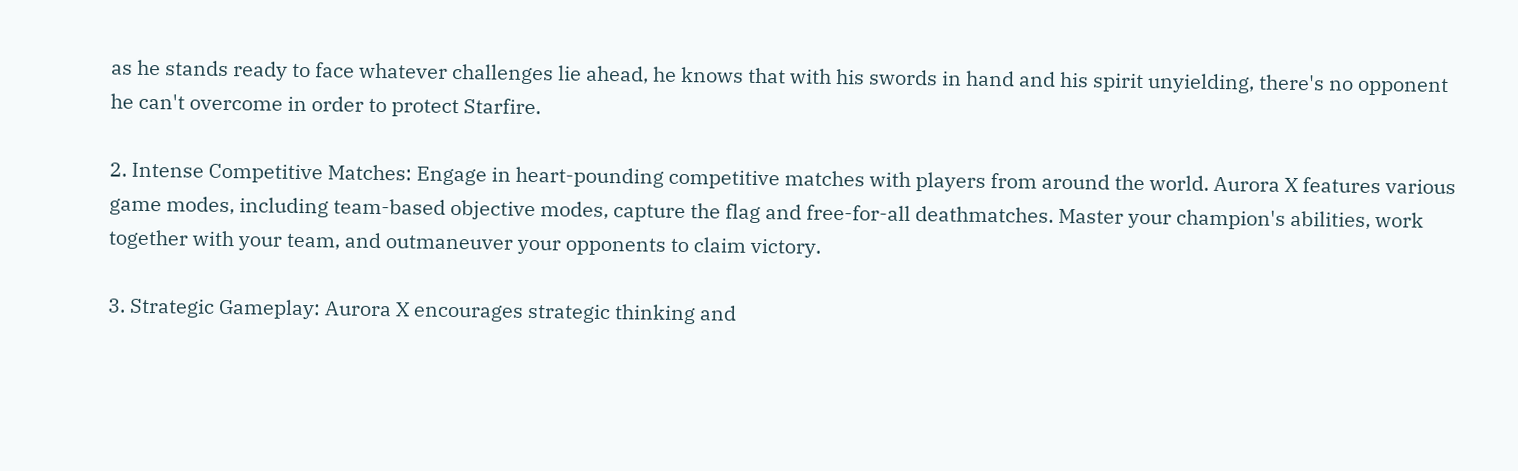as he stands ready to face whatever challenges lie ahead, he knows that with his swords in hand and his spirit unyielding, there's no opponent he can't overcome in order to protect Starfire.

2. Intense Competitive Matches: Engage in heart-pounding competitive matches with players from around the world. Aurora X features various game modes, including team-based objective modes, capture the flag and free-for-all deathmatches. Master your champion's abilities, work together with your team, and outmaneuver your opponents to claim victory.

3. Strategic Gameplay: Aurora X encourages strategic thinking and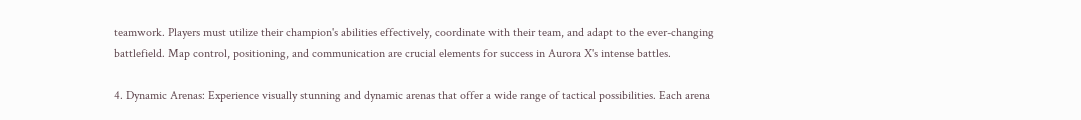teamwork. Players must utilize their champion's abilities effectively, coordinate with their team, and adapt to the ever-changing battlefield. Map control, positioning, and communication are crucial elements for success in Aurora X's intense battles.

4. Dynamic Arenas: Experience visually stunning and dynamic arenas that offer a wide range of tactical possibilities. Each arena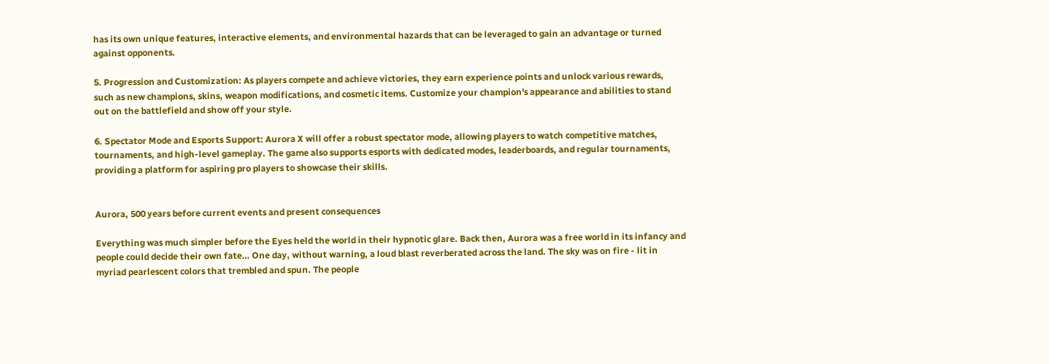has its own unique features, interactive elements, and environmental hazards that can be leveraged to gain an advantage or turned against opponents.

5. Progression and Customization: As players compete and achieve victories, they earn experience points and unlock various rewards, such as new champions, skins, weapon modifications, and cosmetic items. Customize your champion's appearance and abilities to stand out on the battlefield and show off your style.

6. Spectator Mode and Esports Support: Aurora X will offer a robust spectator mode, allowing players to watch competitive matches, tournaments, and high-level gameplay. The game also supports esports with dedicated modes, leaderboards, and regular tournaments, providing a platform for aspiring pro players to showcase their skills.


Aurora, 500 years before current events and present consequences

Everything was much simpler before the Eyes held the world in their hypnotic glare. Back then, Aurora was a free world in its infancy and people could decide their own fate… One day, without warning, a loud blast reverberated across the land. The sky was on fire - lit in myriad pearlescent colors that trembled and spun. The people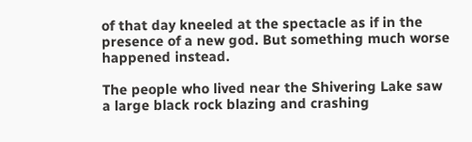of that day kneeled at the spectacle as if in the presence of a new god. But something much worse happened instead.

The people who lived near the Shivering Lake saw a large black rock blazing and crashing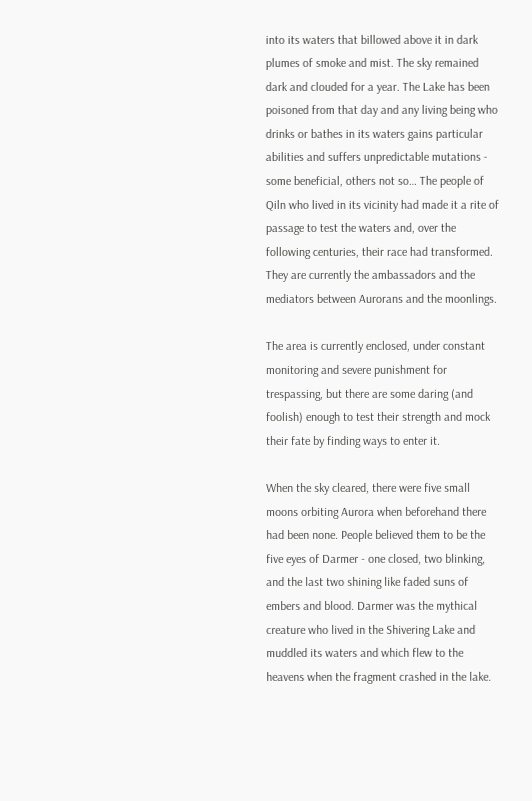into its waters that billowed above it in dark plumes of smoke and mist. The sky remained dark and clouded for a year. The Lake has been poisoned from that day and any living being who drinks or bathes in its waters gains particular abilities and suffers unpredictable mutations - some beneficial, others not so… The people of Qiln who lived in its vicinity had made it a rite of passage to test the waters and, over the following centuries, their race had transformed. They are currently the ambassadors and the mediators between Aurorans and the moonlings.

The area is currently enclosed, under constant monitoring and severe punishment for trespassing, but there are some daring (and foolish) enough to test their strength and mock their fate by finding ways to enter it.

When the sky cleared, there were five small moons orbiting Aurora when beforehand there had been none. People believed them to be the five eyes of Darmer - one closed, two blinking, and the last two shining like faded suns of embers and blood. Darmer was the mythical creature who lived in the Shivering Lake and muddled its waters and which flew to the heavens when the fragment crashed in the lake.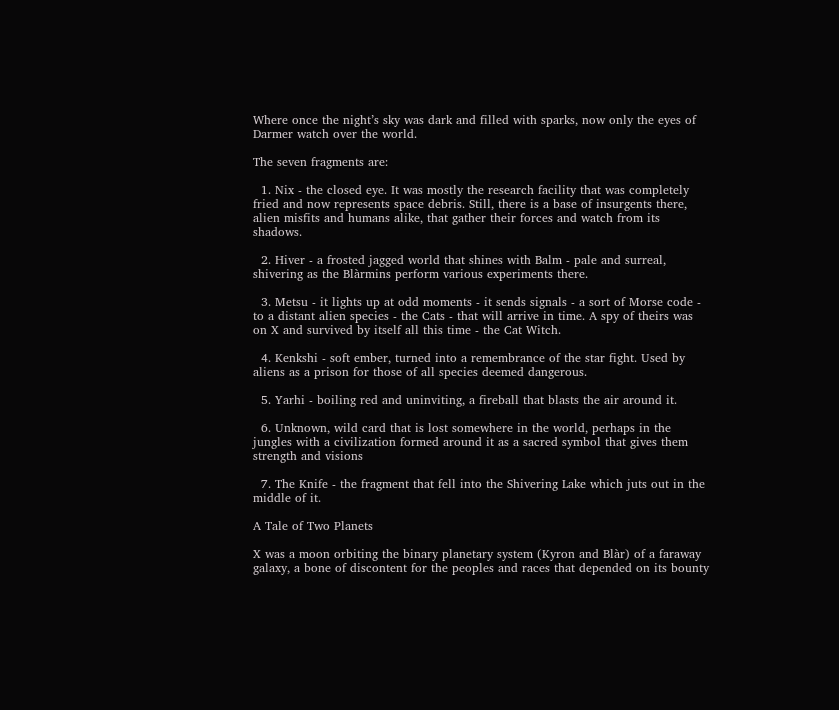Where once the night’s sky was dark and filled with sparks, now only the eyes of Darmer watch over the world.

The seven fragments are:

  1. Nix - the closed eye. It was mostly the research facility that was completely fried and now represents space debris. Still, there is a base of insurgents there, alien misfits and humans alike, that gather their forces and watch from its shadows.

  2. Hiver - a frosted jagged world that shines with Balm - pale and surreal, shivering as the Blàrmins perform various experiments there.

  3. Metsu - it lights up at odd moments - it sends signals - a sort of Morse code - to a distant alien species - the Cats - that will arrive in time. A spy of theirs was on X and survived by itself all this time - the Cat Witch.

  4. Kenkshi - soft ember, turned into a remembrance of the star fight. Used by aliens as a prison for those of all species deemed dangerous.

  5. Yarhi - boiling red and uninviting, a fireball that blasts the air around it.

  6. Unknown, wild card that is lost somewhere in the world, perhaps in the jungles with a civilization formed around it as a sacred symbol that gives them strength and visions

  7. The Knife - the fragment that fell into the Shivering Lake which juts out in the middle of it.

A Tale of Two Planets

X was a moon orbiting the binary planetary system (Kyron and Blàr) of a faraway galaxy, a bone of discontent for the peoples and races that depended on its bounty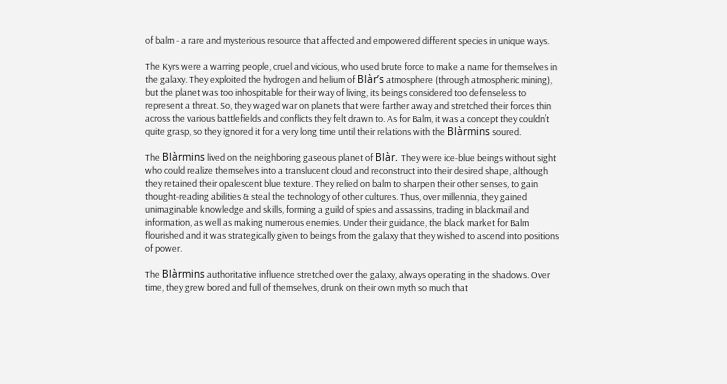of balm - a rare and mysterious resource that affected and empowered different species in unique ways.

The Kyrs were a warring people, cruel and vicious, who used brute force to make a name for themselves in the galaxy. They exploited the hydrogen and helium of Blàr’s atmosphere (through atmospheric mining), but the planet was too inhospitable for their way of living, its beings considered too defenseless to represent a threat. So, they waged war on planets that were farther away and stretched their forces thin across the various battlefields and conflicts they felt drawn to. As for Balm, it was a concept they couldn’t quite grasp, so they ignored it for a very long time until their relations with the Blàrmins soured.

The Blàrmins lived on the neighboring gaseous planet of Blàr. They were ice-blue beings without sight who could realize themselves into a translucent cloud and reconstruct into their desired shape, although they retained their opalescent blue texture. They relied on balm to sharpen their other senses, to gain thought-reading abilities & steal the technology of other cultures. Thus, over millennia, they gained unimaginable knowledge and skills, forming a guild of spies and assassins, trading in blackmail and information, as well as making numerous enemies. Under their guidance, the black market for Balm flourished and it was strategically given to beings from the galaxy that they wished to ascend into positions of power.

The Blàrmins authoritative influence stretched over the galaxy, always operating in the shadows. Over time, they grew bored and full of themselves, drunk on their own myth so much that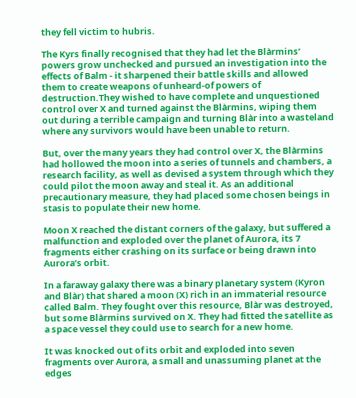they fell victim to hubris.

The Kyrs finally recognised that they had let the Blàrmins’ powers grow unchecked and pursued an investigation into the effects of Balm - it sharpened their battle skills and allowed them to create weapons of unheard-of powers of destruction.They wished to have complete and unquestioned control over X and turned against the Blàrmins, wiping them out during a terrible campaign and turning Blàr into a wasteland where any survivors would have been unable to return.

But, over the many years they had control over X, the Blàrmins had hollowed the moon into a series of tunnels and chambers, a research facility, as well as devised a system through which they could pilot the moon away and steal it. As an additional precautionary measure, they had placed some chosen beings in stasis to populate their new home.

Moon X reached the distant corners of the galaxy, but suffered a malfunction and exploded over the planet of Aurora, its 7 fragments either crashing on its surface or being drawn into Aurora’s orbit.

In a faraway galaxy there was a binary planetary system (Kyron and Blàr) that shared a moon (X) rich in an immaterial resource called Balm. They fought over this resource, Blàr was destroyed, but some Blàrmins survived on X. They had fitted the satellite as a space vessel they could use to search for a new home.

It was knocked out of its orbit and exploded into seven fragments over Aurora, a small and unassuming planet at the edges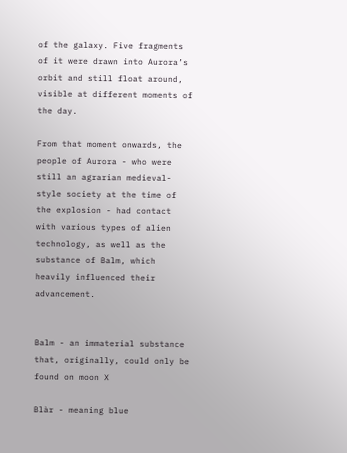of the galaxy. Five fragments of it were drawn into Aurora’s orbit and still float around, visible at different moments of the day.

From that moment onwards, the people of Aurora - who were still an agrarian medieval-style society at the time of the explosion - had contact with various types of alien technology, as well as the substance of Balm, which heavily influenced their advancement.


Balm - an immaterial substance that, originally, could only be found on moon X

Blàr - meaning blue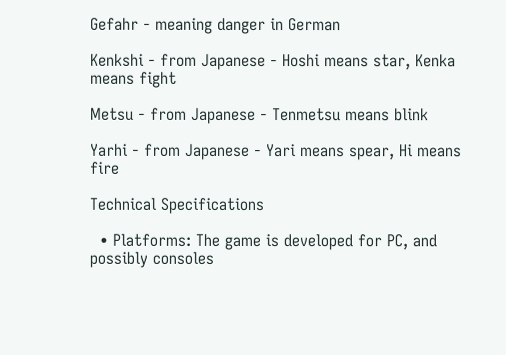Gefahr - meaning danger in German

Kenkshi - from Japanese - Hoshi means star, Kenka means fight

Metsu - from Japanese - Tenmetsu means blink

Yarhi - from Japanese - Yari means spear, Hi means fire

Technical Specifications

  • Platforms: The game is developed for PC, and possibly consoles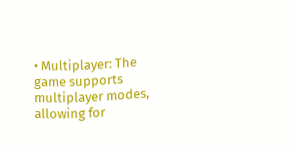• Multiplayer: The game supports multiplayer modes, allowing for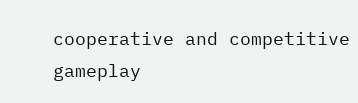cooperative and competitive gameplay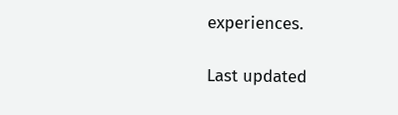experiences.

Last updated